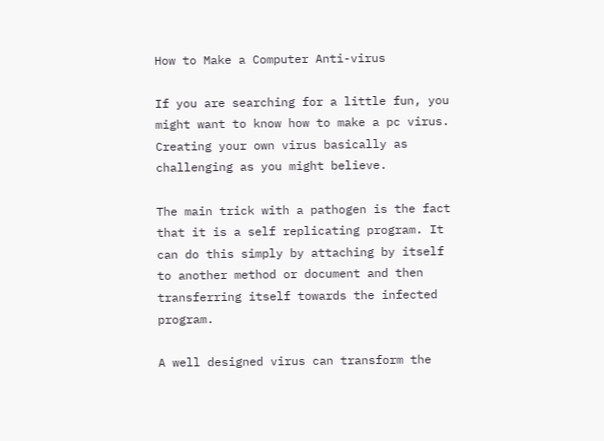How to Make a Computer Anti-virus

If you are searching for a little fun, you might want to know how to make a pc virus. Creating your own virus basically as challenging as you might believe.

The main trick with a pathogen is the fact that it is a self replicating program. It can do this simply by attaching by itself to another method or document and then transferring itself towards the infected program.

A well designed virus can transform the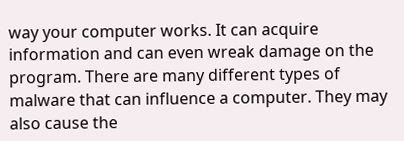way your computer works. It can acquire information and can even wreak damage on the program. There are many different types of malware that can influence a computer. They may also cause the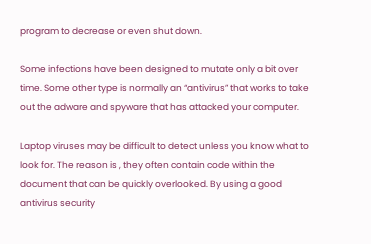program to decrease or even shut down.

Some infections have been designed to mutate only a bit over time. Some other type is normally an “antivirus” that works to take out the adware and spyware that has attacked your computer.

Laptop viruses may be difficult to detect unless you know what to look for. The reason is , they often contain code within the document that can be quickly overlooked. By using a good antivirus security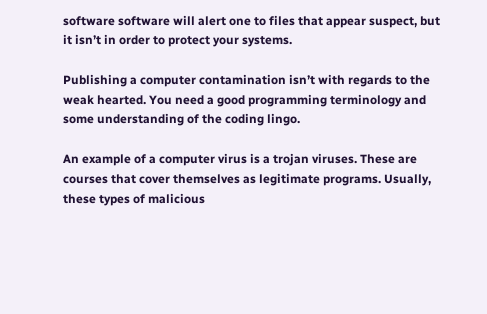software software will alert one to files that appear suspect, but it isn’t in order to protect your systems.

Publishing a computer contamination isn’t with regards to the weak hearted. You need a good programming terminology and some understanding of the coding lingo.

An example of a computer virus is a trojan viruses. These are courses that cover themselves as legitimate programs. Usually, these types of malicious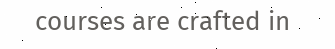courses are crafted in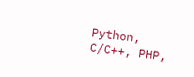Python, C/C++, PHP,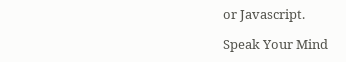or Javascript.

Speak Your Mind